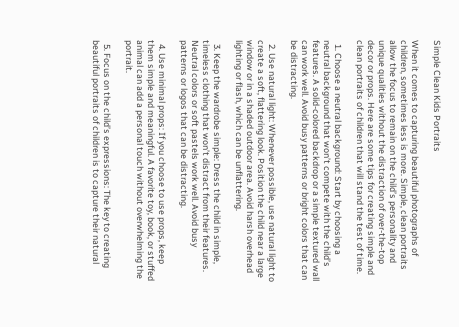Simple Clean Kids Portraits

When it comes to capturing beautiful photographs of children, sometimes less is more. Simple, clean portraits allow the focus to remain on the child’s personality and unique qualities without the distraction of over-the-top decor or props. Here are some tips for creating simple and clean portraits of children that will stand the test of time.

  1. Choose a neutral background: Start by choosing a neutral background that won’t compete with the child’s features. A solid-colored backdrop or a simple textured wall can work well. Avoid busy patterns or bright colors that can be distracting.

  2. Use natural light: Whenever possible, use natural light to create a soft, flattering look. Position the child near a large window or in a shaded outdoor area. Avoid harsh overhead lighting or flash, which can be unflattering.

  3. Keep the wardrobe simple: Dress the child in simple, timeless clothing that won’t distract from their features. Neutral colors or soft pastels work well. Avoid busy patterns or logos that can be distracting.

  4. Use minimal props: If you choose to use props, keep them simple and meaningful. A favorite toy, book, or stuffed animal can add a personal touch without overwhelming the portrait.

  5. Focus on the child’s expressions: The key to creating beautiful portraits of children is to capture their natural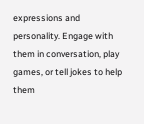expressions and personality. Engage with them in conversation, play games, or tell jokes to help them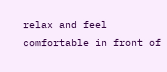relax and feel comfortable in front of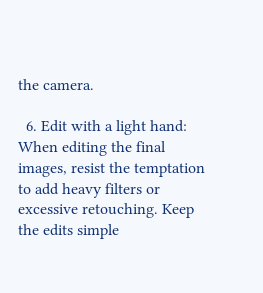the camera.

  6. Edit with a light hand: When editing the final images, resist the temptation to add heavy filters or excessive retouching. Keep the edits simple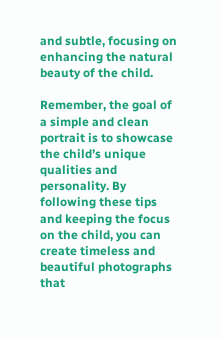and subtle, focusing on enhancing the natural beauty of the child.

Remember, the goal of a simple and clean portrait is to showcase the child’s unique qualities and personality. By following these tips and keeping the focus on the child, you can create timeless and beautiful photographs that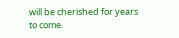will be cherished for years to come.